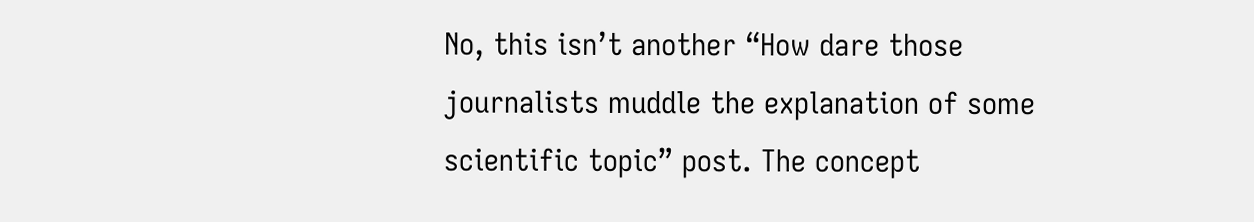No, this isn’t another “How dare those journalists muddle the explanation of some scientific topic” post. The concept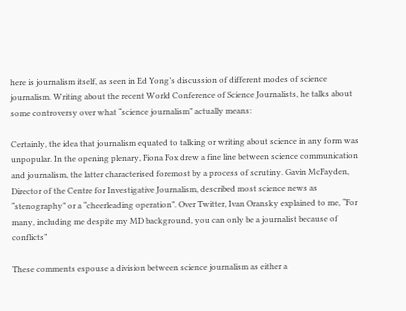here is journalism itself, as seen in Ed Yong’s discussion of different modes of science journalism. Writing about the recent World Conference of Science Journalists, he talks about some controversy over what “science journalism” actually means:

Certainly, the idea that journalism equated to talking or writing about science in any form was unpopular. In the opening plenary, Fiona Fox drew a fine line between science communication and journalism, the latter characterised foremost by a process of scrutiny. Gavin McFayden, Director of the Centre for Investigative Journalism, described most science news as “stenography” or a “cheerleading operation”. Over Twitter, Ivan Oransky explained to me, “For many, including me despite my MD background, you can only be a journalist because of conflicts”

These comments espouse a division between science journalism as either a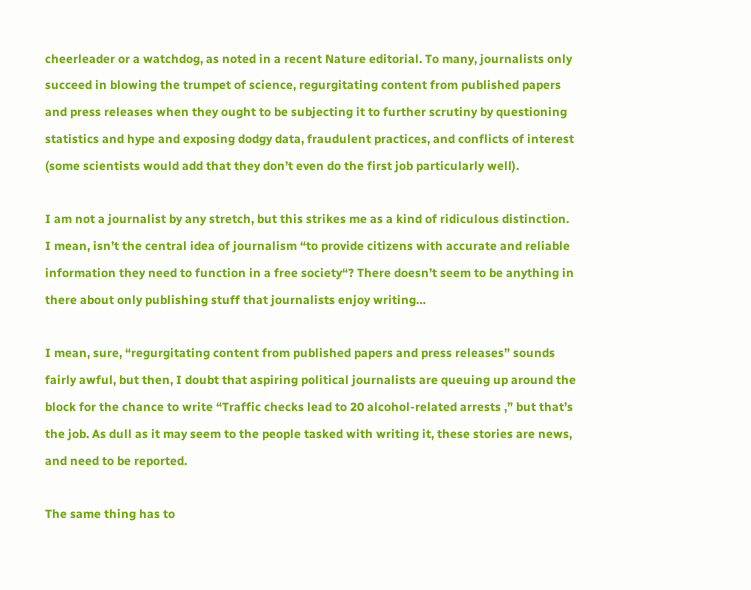cheerleader or a watchdog, as noted in a recent Nature editorial. To many, journalists only succeed in blowing the trumpet of science, regurgitating content from published papers and press releases when they ought to be subjecting it to further scrutiny by questioning statistics and hype and exposing dodgy data, fraudulent practices, and conflicts of interest (some scientists would add that they don’t even do the first job particularly well).

I am not a journalist by any stretch, but this strikes me as a kind of ridiculous distinction. I mean, isn’t the central idea of journalism “to provide citizens with accurate and reliable information they need to function in a free society“? There doesn’t seem to be anything in there about only publishing stuff that journalists enjoy writing…

I mean, sure, “regurgitating content from published papers and press releases” sounds fairly awful, but then, I doubt that aspiring political journalists are queuing up around the block for the chance to write “Traffic checks lead to 20 alcohol-related arrests ,” but that’s the job. As dull as it may seem to the people tasked with writing it, these stories are news, and need to be reported.

The same thing has to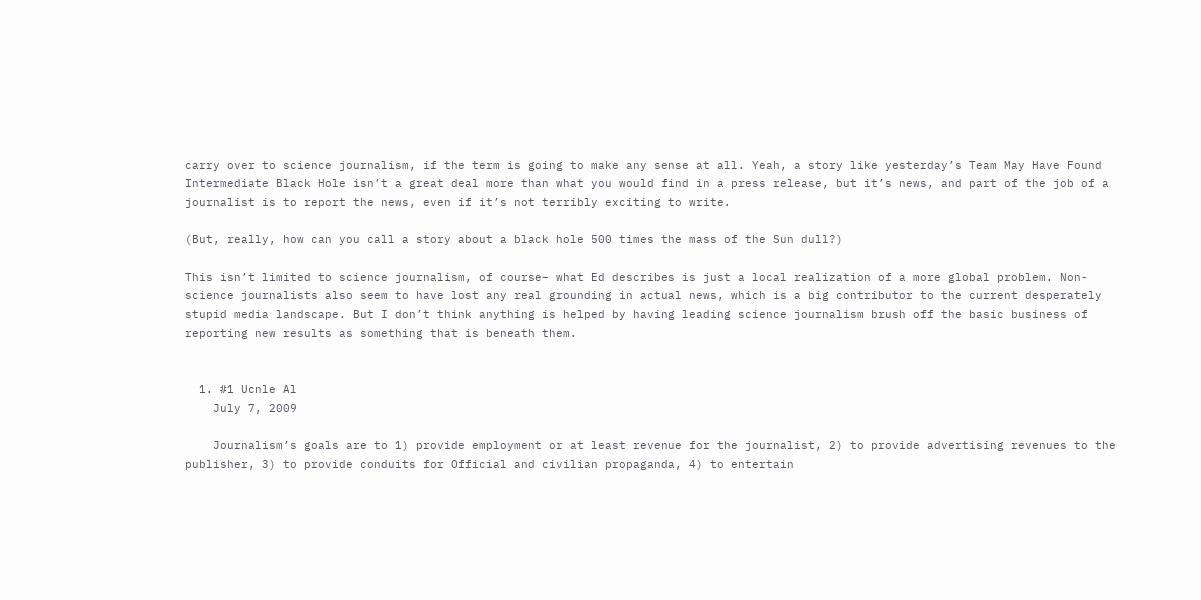carry over to science journalism, if the term is going to make any sense at all. Yeah, a story like yesterday’s Team May Have Found Intermediate Black Hole isn’t a great deal more than what you would find in a press release, but it’s news, and part of the job of a journalist is to report the news, even if it’s not terribly exciting to write.

(But, really, how can you call a story about a black hole 500 times the mass of the Sun dull?)

This isn’t limited to science journalism, of course– what Ed describes is just a local realization of a more global problem. Non-science journalists also seem to have lost any real grounding in actual news, which is a big contributor to the current desperately stupid media landscape. But I don’t think anything is helped by having leading science journalism brush off the basic business of reporting new results as something that is beneath them.


  1. #1 Ucnle Al
    July 7, 2009

    Journalism’s goals are to 1) provide employment or at least revenue for the journalist, 2) to provide advertising revenues to the publisher, 3) to provide conduits for Official and civilian propaganda, 4) to entertain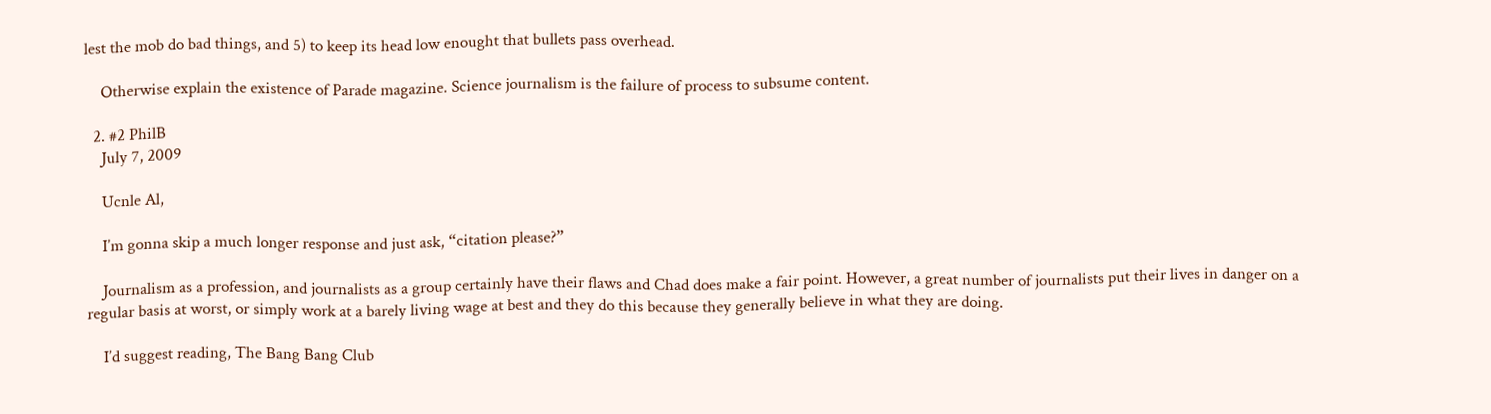lest the mob do bad things, and 5) to keep its head low enought that bullets pass overhead.

    Otherwise explain the existence of Parade magazine. Science journalism is the failure of process to subsume content.

  2. #2 PhilB
    July 7, 2009

    Ucnle Al,

    I’m gonna skip a much longer response and just ask, “citation please?”

    Journalism as a profession, and journalists as a group certainly have their flaws and Chad does make a fair point. However, a great number of journalists put their lives in danger on a regular basis at worst, or simply work at a barely living wage at best and they do this because they generally believe in what they are doing.

    I’d suggest reading, The Bang Bang Club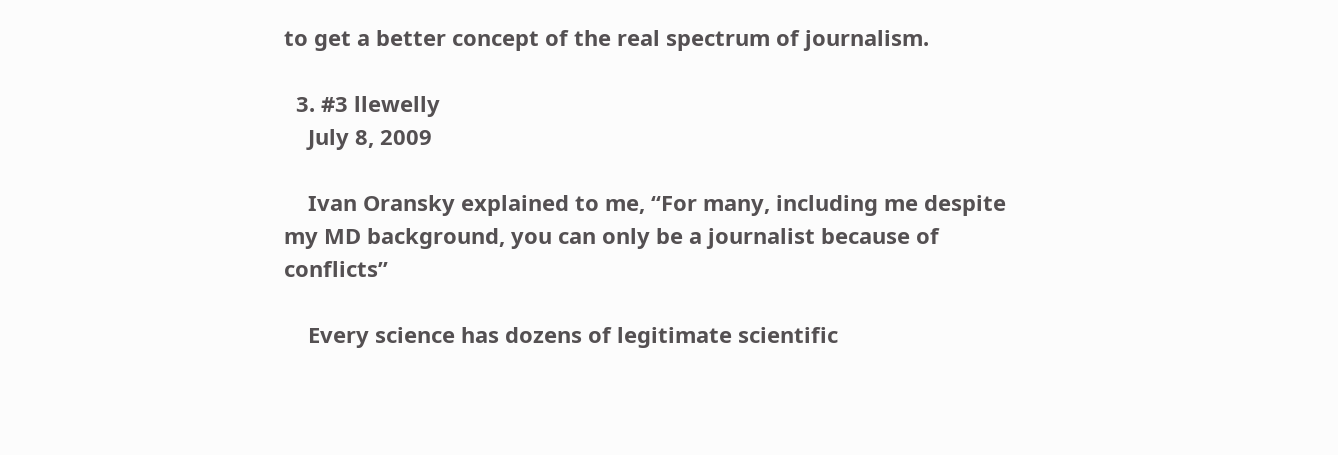to get a better concept of the real spectrum of journalism.

  3. #3 llewelly
    July 8, 2009

    Ivan Oransky explained to me, “For many, including me despite my MD background, you can only be a journalist because of conflicts”

    Every science has dozens of legitimate scientific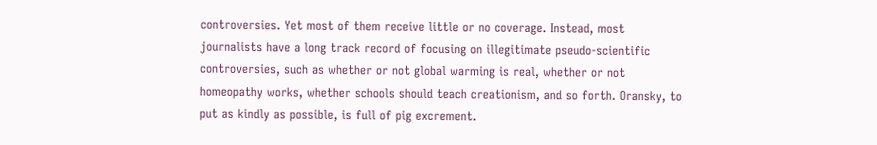controversies. Yet most of them receive little or no coverage. Instead, most journalists have a long track record of focusing on illegitimate pseudo-scientific controversies, such as whether or not global warming is real, whether or not homeopathy works, whether schools should teach creationism, and so forth. Oransky, to put as kindly as possible, is full of pig excrement.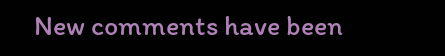New comments have been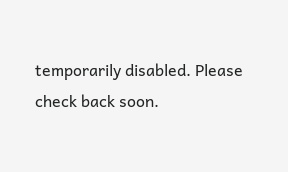temporarily disabled. Please check back soon.